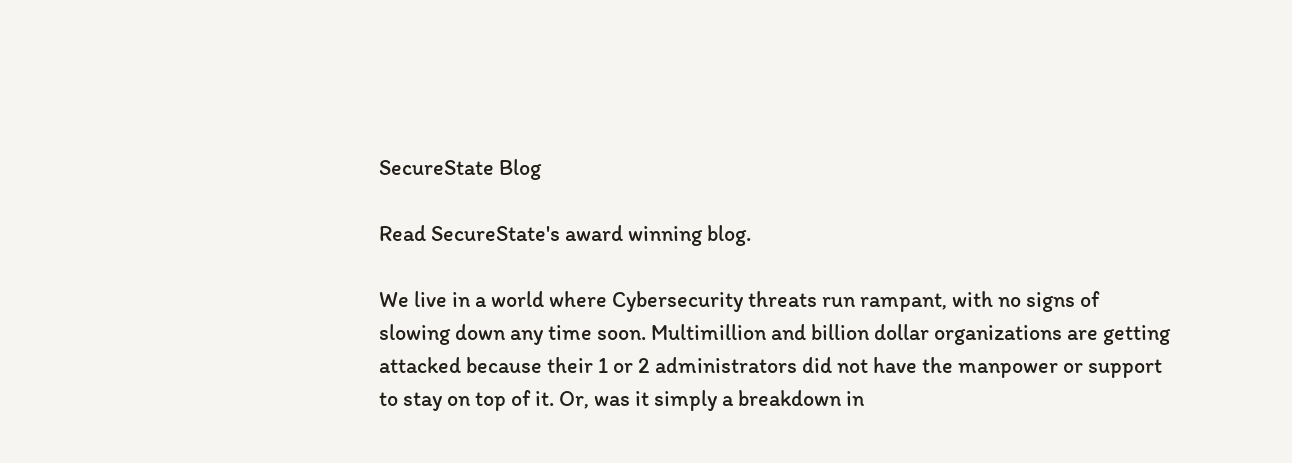SecureState Blog

Read SecureState's award winning blog.

We live in a world where Cybersecurity threats run rampant, with no signs of slowing down any time soon. Multimillion and billion dollar organizations are getting attacked because their 1 or 2 administrators did not have the manpower or support to stay on top of it. Or, was it simply a breakdown in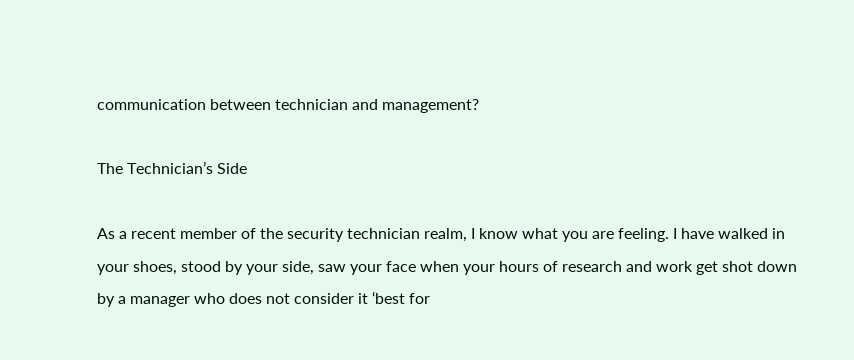communication between technician and management?

The Technician’s Side

As a recent member of the security technician realm, I know what you are feeling. I have walked in your shoes, stood by your side, saw your face when your hours of research and work get shot down by a manager who does not consider it ‘best for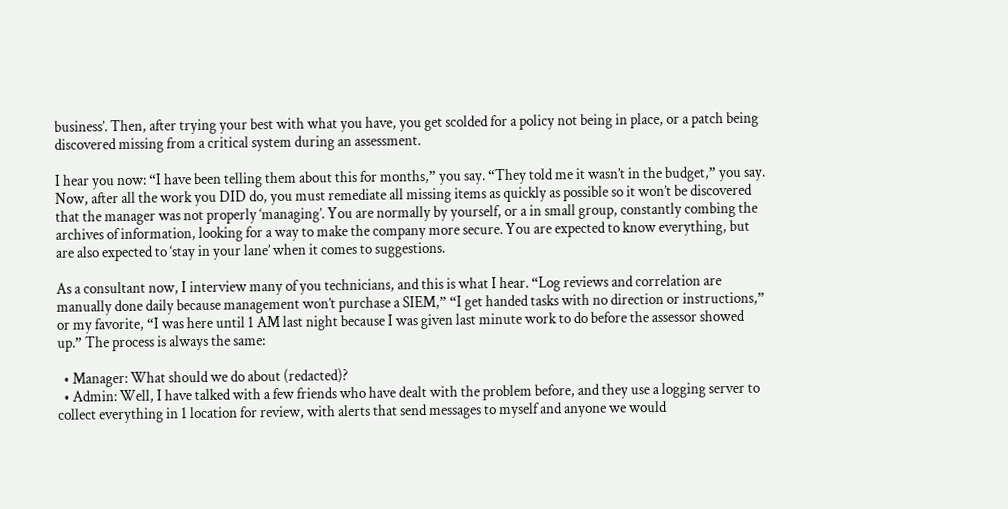business’. Then, after trying your best with what you have, you get scolded for a policy not being in place, or a patch being discovered missing from a critical system during an assessment.

I hear you now: “I have been telling them about this for months,” you say. “They told me it wasn’t in the budget,” you say. Now, after all the work you DID do, you must remediate all missing items as quickly as possible so it won’t be discovered that the manager was not properly ‘managing’. You are normally by yourself, or a in small group, constantly combing the archives of information, looking for a way to make the company more secure. You are expected to know everything, but are also expected to ‘stay in your lane’ when it comes to suggestions.

As a consultant now, I interview many of you technicians, and this is what I hear. “Log reviews and correlation are manually done daily because management won’t purchase a SIEM,” “I get handed tasks with no direction or instructions,” or my favorite, “I was here until 1 AM last night because I was given last minute work to do before the assessor showed up.” The process is always the same:

  • Manager: What should we do about (redacted)?
  • Admin: Well, I have talked with a few friends who have dealt with the problem before, and they use a logging server to collect everything in 1 location for review, with alerts that send messages to myself and anyone we would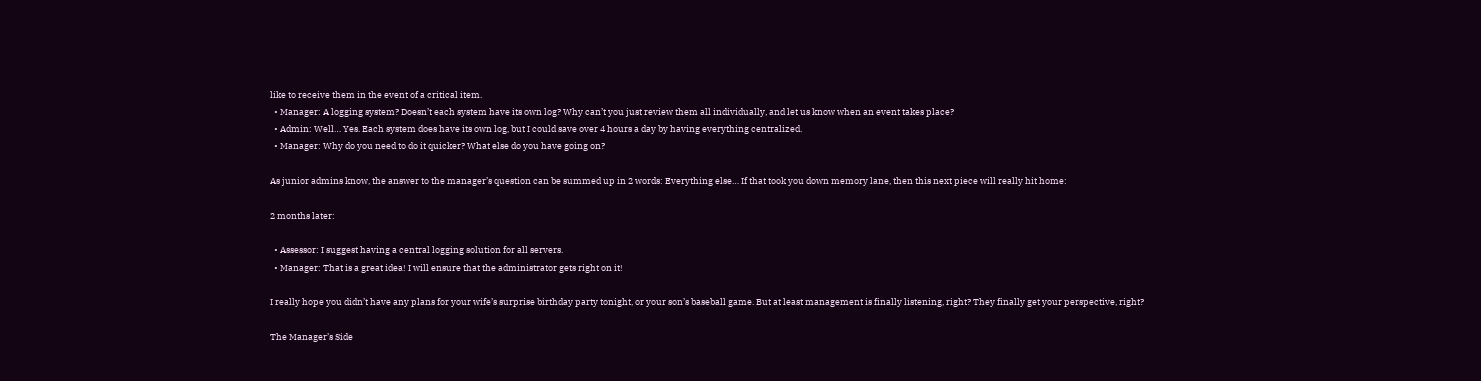like to receive them in the event of a critical item.
  • Manager: A logging system? Doesn’t each system have its own log? Why can’t you just review them all individually, and let us know when an event takes place?
  • Admin: Well… Yes. Each system does have its own log, but I could save over 4 hours a day by having everything centralized.
  • Manager: Why do you need to do it quicker? What else do you have going on?

As junior admins know, the answer to the manager’s question can be summed up in 2 words: Everything else… If that took you down memory lane, then this next piece will really hit home:

2 months later:

  • Assessor: I suggest having a central logging solution for all servers.
  • Manager: That is a great idea! I will ensure that the administrator gets right on it!

I really hope you didn’t have any plans for your wife’s surprise birthday party tonight, or your son’s baseball game. But at least management is finally listening, right? They finally get your perspective, right?

The Manager’s Side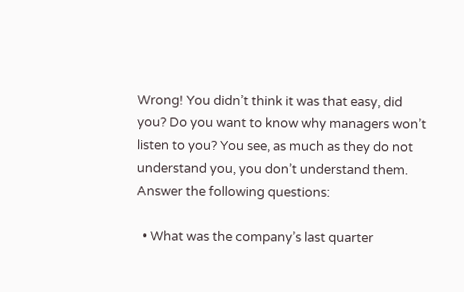Wrong! You didn’t think it was that easy, did you? Do you want to know why managers won’t listen to you? You see, as much as they do not understand you, you don’t understand them. Answer the following questions:

  • What was the company’s last quarter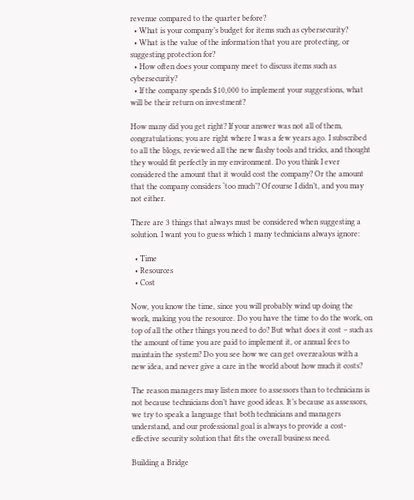revenue compared to the quarter before?
  • What is your company’s budget for items such as cybersecurity?
  • What is the value of the information that you are protecting, or suggesting protection for?
  • How often does your company meet to discuss items such as cybersecurity?
  • If the company spends $10,000 to implement your suggestions, what will be their return on investment?

How many did you get right? If your answer was not all of them, congratulations; you are right where I was a few years ago. I subscribed to all the blogs, reviewed all the new flashy tools and tricks, and thought they would fit perfectly in my environment. Do you think I ever considered the amount that it would cost the company? Or the amount that the company considers ‘too much’? Of course I didn’t, and you may not either.

There are 3 things that always must be considered when suggesting a solution. I want you to guess which 1 many technicians always ignore:

  • Time
  • Resources
  • Cost

Now, you know the time, since you will probably wind up doing the work, making you the resource. Do you have the time to do the work, on top of all the other things you need to do? But what does it cost – such as the amount of time you are paid to implement it, or annual fees to maintain the system? Do you see how we can get overzealous with a new idea, and never give a care in the world about how much it costs?

The reason managers may listen more to assessors than to technicians is not because technicians don’t have good ideas. It’s because as assessors, we try to speak a language that both technicians and managers understand, and our professional goal is always to provide a cost-effective security solution that fits the overall business need.

Building a Bridge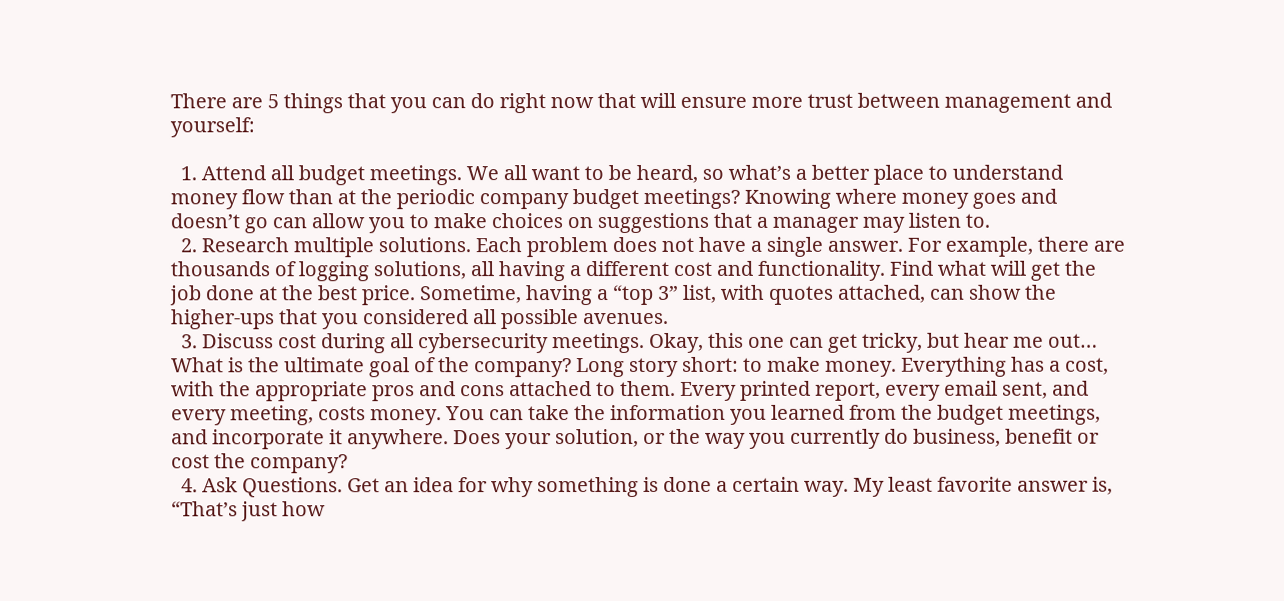There are 5 things that you can do right now that will ensure more trust between management and yourself:

  1. Attend all budget meetings. We all want to be heard, so what’s a better place to understand money flow than at the periodic company budget meetings? Knowing where money goes and doesn’t go can allow you to make choices on suggestions that a manager may listen to.
  2. Research multiple solutions. Each problem does not have a single answer. For example, there are thousands of logging solutions, all having a different cost and functionality. Find what will get the job done at the best price. Sometime, having a “top 3” list, with quotes attached, can show the higher-ups that you considered all possible avenues.
  3. Discuss cost during all cybersecurity meetings. Okay, this one can get tricky, but hear me out… What is the ultimate goal of the company? Long story short: to make money. Everything has a cost, with the appropriate pros and cons attached to them. Every printed report, every email sent, and every meeting, costs money. You can take the information you learned from the budget meetings, and incorporate it anywhere. Does your solution, or the way you currently do business, benefit or cost the company?
  4. Ask Questions. Get an idea for why something is done a certain way. My least favorite answer is, “That’s just how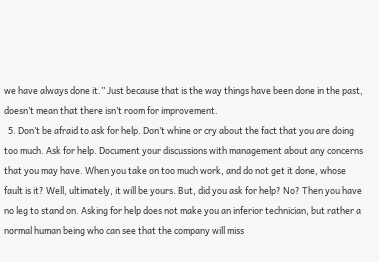we have always done it.” Just because that is the way things have been done in the past, doesn’t mean that there isn’t room for improvement.
  5. Don’t be afraid to ask for help. Don’t whine or cry about the fact that you are doing too much. Ask for help. Document your discussions with management about any concerns that you may have. When you take on too much work, and do not get it done, whose fault is it? Well, ultimately, it will be yours. But, did you ask for help? No? Then you have no leg to stand on. Asking for help does not make you an inferior technician, but rather a normal human being who can see that the company will miss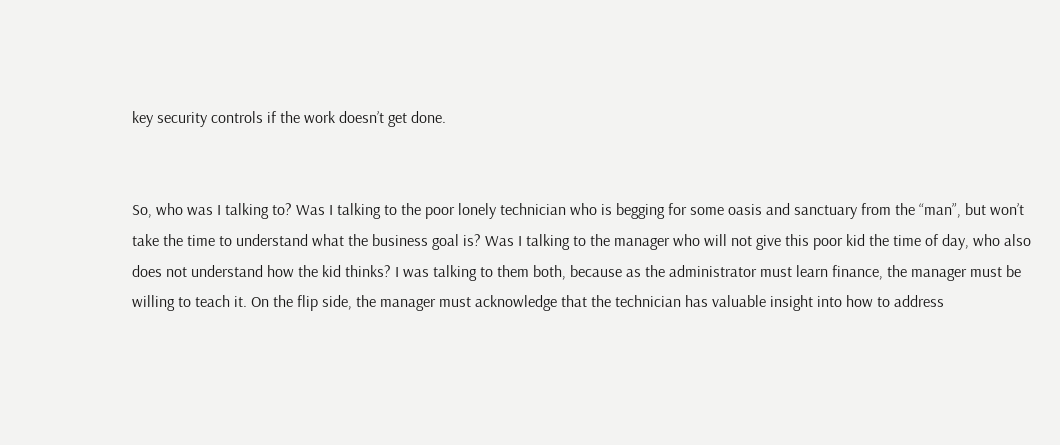key security controls if the work doesn’t get done.


So, who was I talking to? Was I talking to the poor lonely technician who is begging for some oasis and sanctuary from the “man”, but won’t take the time to understand what the business goal is? Was I talking to the manager who will not give this poor kid the time of day, who also does not understand how the kid thinks? I was talking to them both, because as the administrator must learn finance, the manager must be willing to teach it. On the flip side, the manager must acknowledge that the technician has valuable insight into how to address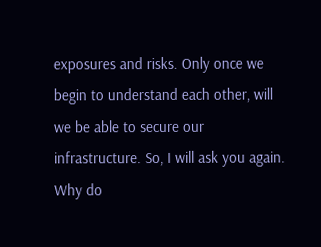exposures and risks. Only once we begin to understand each other, will we be able to secure our infrastructure. So, I will ask you again. Why do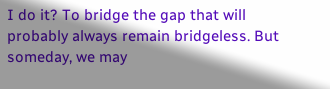I do it? To bridge the gap that will probably always remain bridgeless. But someday, we may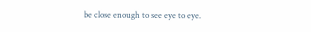be close enough to see eye to eye.